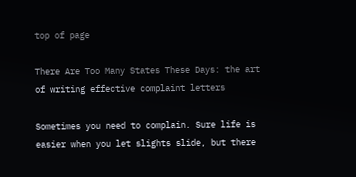top of page

There Are Too Many States These Days: the art of writing effective complaint letters

Sometimes you need to complain. Sure life is easier when you let slights slide, but there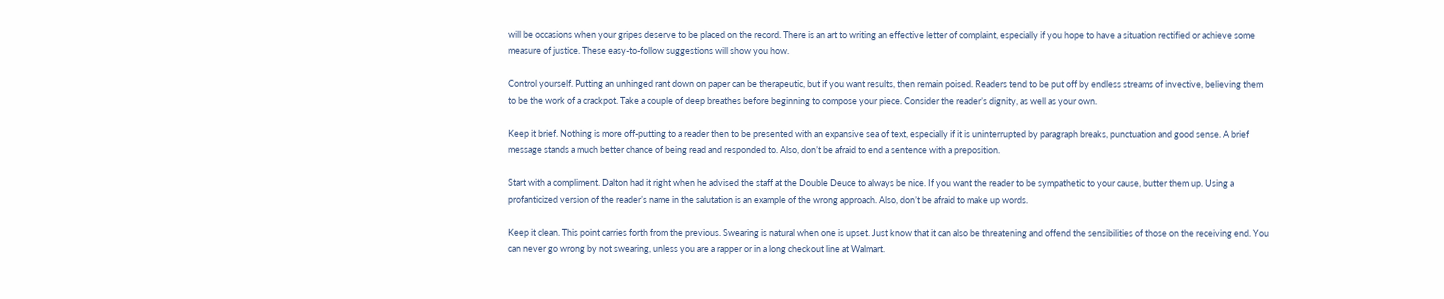will be occasions when your gripes deserve to be placed on the record. There is an art to writing an effective letter of complaint, especially if you hope to have a situation rectified or achieve some measure of justice. These easy-to-follow suggestions will show you how.

Control yourself. Putting an unhinged rant down on paper can be therapeutic, but if you want results, then remain poised. Readers tend to be put off by endless streams of invective, believing them to be the work of a crackpot. Take a couple of deep breathes before beginning to compose your piece. Consider the reader’s dignity, as well as your own.

Keep it brief. Nothing is more off-putting to a reader then to be presented with an expansive sea of text, especially if it is uninterrupted by paragraph breaks, punctuation and good sense. A brief message stands a much better chance of being read and responded to. Also, don’t be afraid to end a sentence with a preposition.

Start with a compliment. Dalton had it right when he advised the staff at the Double Deuce to always be nice. If you want the reader to be sympathetic to your cause, butter them up. Using a profanticized version of the reader’s name in the salutation is an example of the wrong approach. Also, don’t be afraid to make up words.

Keep it clean. This point carries forth from the previous. Swearing is natural when one is upset. Just know that it can also be threatening and offend the sensibilities of those on the receiving end. You can never go wrong by not swearing, unless you are a rapper or in a long checkout line at Walmart.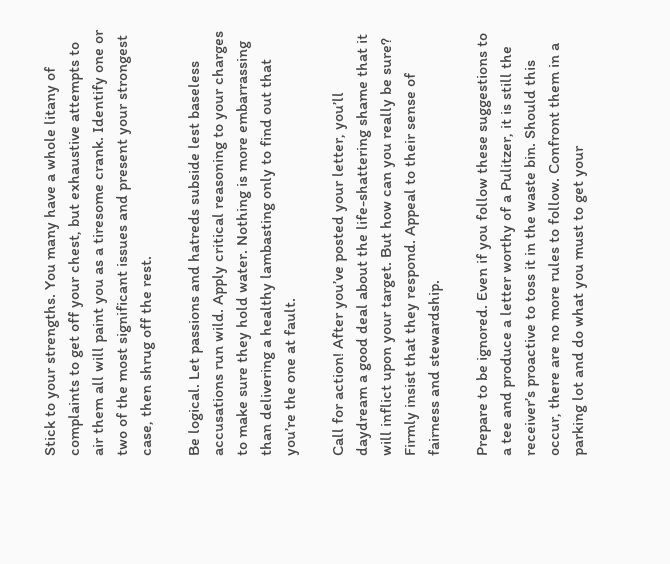Stick to your strengths. You many have a whole litany of complaints to get off your chest, but exhaustive attempts to air them all will paint you as a tiresome crank. Identify one or two of the most significant issues and present your strongest case, then shrug off the rest.

Be logical. Let passions and hatreds subside lest baseless accusations run wild. Apply critical reasoning to your charges to make sure they hold water. Nothing is more embarrassing than delivering a healthy lambasting only to find out that you’re the one at fault.

Call for action! After you’ve posted your letter, you’ll daydream a good deal about the life-shattering shame that it will inflict upon your target. But how can you really be sure? Firmly insist that they respond. Appeal to their sense of fairness and stewardship.

Prepare to be ignored. Even if you follow these suggestions to a tee and produce a letter worthy of a Pulitzer, it is still the receiver’s proactive to toss it in the waste bin. Should this occur, there are no more rules to follow. Confront them in a parking lot and do what you must to get your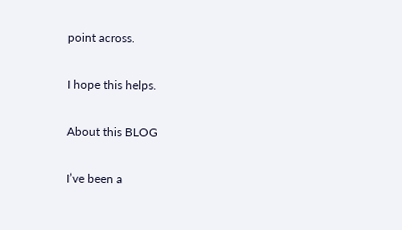point across.

I hope this helps.

About this BLOG

I’ve been a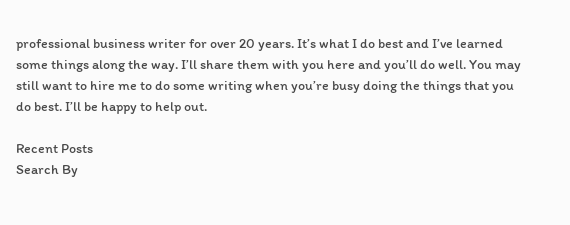professional business writer for over 20 years. It’s what I do best and I’ve learned some things along the way. I’ll share them with you here and you’ll do well. You may still want to hire me to do some writing when you’re busy doing the things that you do best. I’ll be happy to help out.

Recent Posts
Search By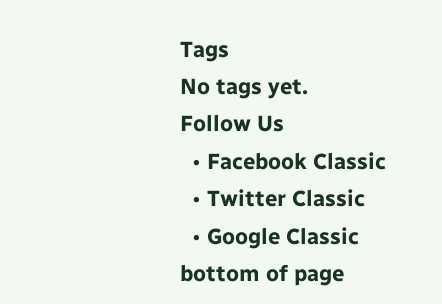Tags
No tags yet.
Follow Us
  • Facebook Classic
  • Twitter Classic
  • Google Classic
bottom of page